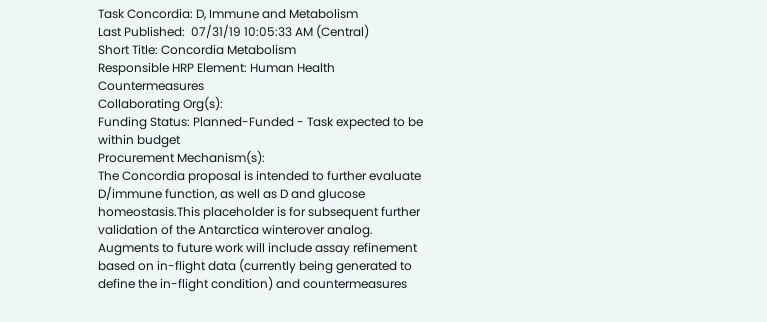Task Concordia: D, Immune and Metabolism
Last Published:  07/31/19 10:05:33 AM (Central)
Short Title: Concordia Metabolism
Responsible HRP Element: Human Health Countermeasures
Collaborating Org(s):
Funding Status: Planned-Funded - Task expected to be within budget
Procurement Mechanism(s):
The Concordia proposal is intended to further evaluate D/immune function, as well as D and glucose homeostasis.This placeholder is for subsequent further validation of the Antarctica winterover analog.   Augments to future work will include assay refinement based on in-flight data (currently being generated to define the in-flight condition) and countermeasures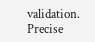validation.  Precise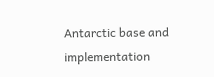Antarctic base and implementation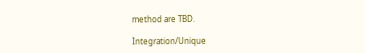method are TBD.

Integration/Unique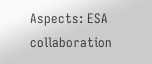Aspects: ESA collaboration